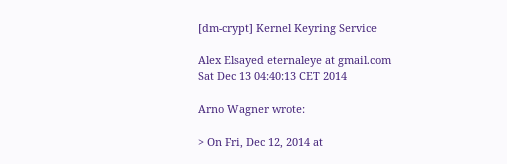[dm-crypt] Kernel Keyring Service

Alex Elsayed eternaleye at gmail.com
Sat Dec 13 04:40:13 CET 2014

Arno Wagner wrote:

> On Fri, Dec 12, 2014 at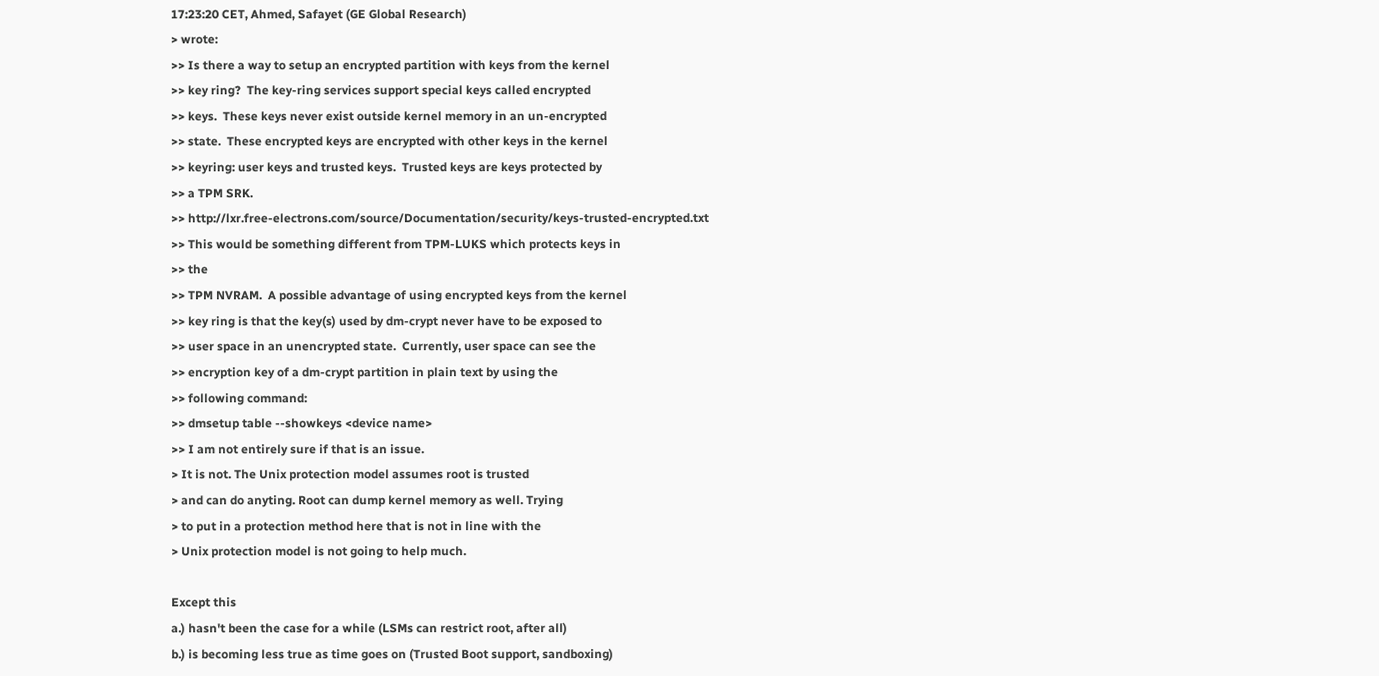17:23:20 CET, Ahmed, Safayet (GE Global Research)
> wrote:
>> Is there a way to setup an encrypted partition with keys from the kernel
>> key ring?  The key-ring services support special keys called encrypted
>> keys.  These keys never exist outside kernel memory in an un-encrypted
>> state.  These encrypted keys are encrypted with other keys in the kernel
>> keyring: user keys and trusted keys.  Trusted keys are keys protected by
>> a TPM SRK.
>> http://lxr.free-electrons.com/source/Documentation/security/keys-trusted-encrypted.txt
>> This would be something different from TPM-LUKS which protects keys in
>> the
>> TPM NVRAM.  A possible advantage of using encrypted keys from the kernel
>> key ring is that the key(s) used by dm-crypt never have to be exposed to
>> user space in an unencrypted state.  Currently, user space can see the
>> encryption key of a dm-crypt partition in plain text by using the
>> following command:
>> dmsetup table --showkeys <device name>
>> I am not entirely sure if that is an issue.
> It is not. The Unix protection model assumes root is trusted
> and can do anyting. Root can dump kernel memory as well. Trying
> to put in a protection method here that is not in line with the
> Unix protection model is not going to help much.

Except this
a.) hasn't been the case for a while (LSMs can restrict root, after all)
b.) is becoming less true as time goes on (Trusted Boot support, sandboxing)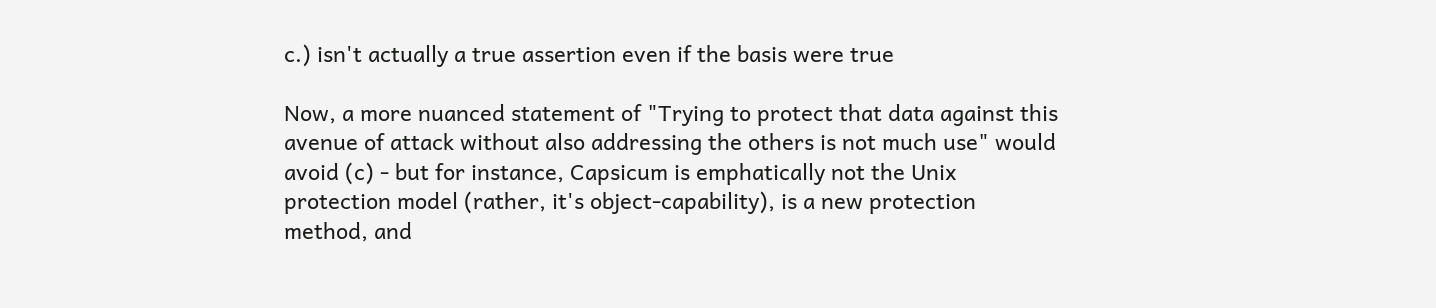c.) isn't actually a true assertion even if the basis were true

Now, a more nuanced statement of "Trying to protect that data against this
avenue of attack without also addressing the others is not much use" would
avoid (c) - but for instance, Capsicum is emphatically not the Unix
protection model (rather, it's object-capability), is a new protection
method, and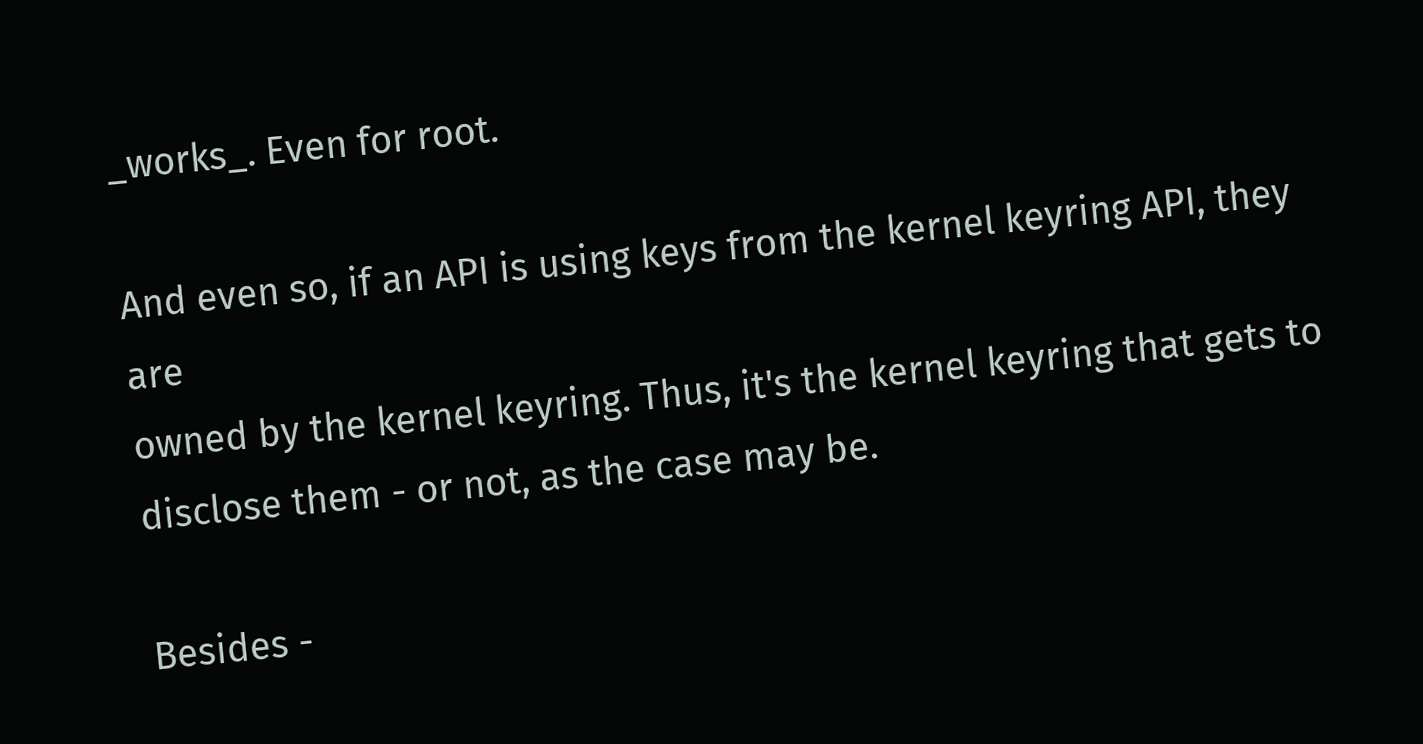_works_. Even for root.

And even so, if an API is using keys from the kernel keyring API, they are
owned by the kernel keyring. Thus, it's the kernel keyring that gets to
disclose them - or not, as the case may be.

Besides -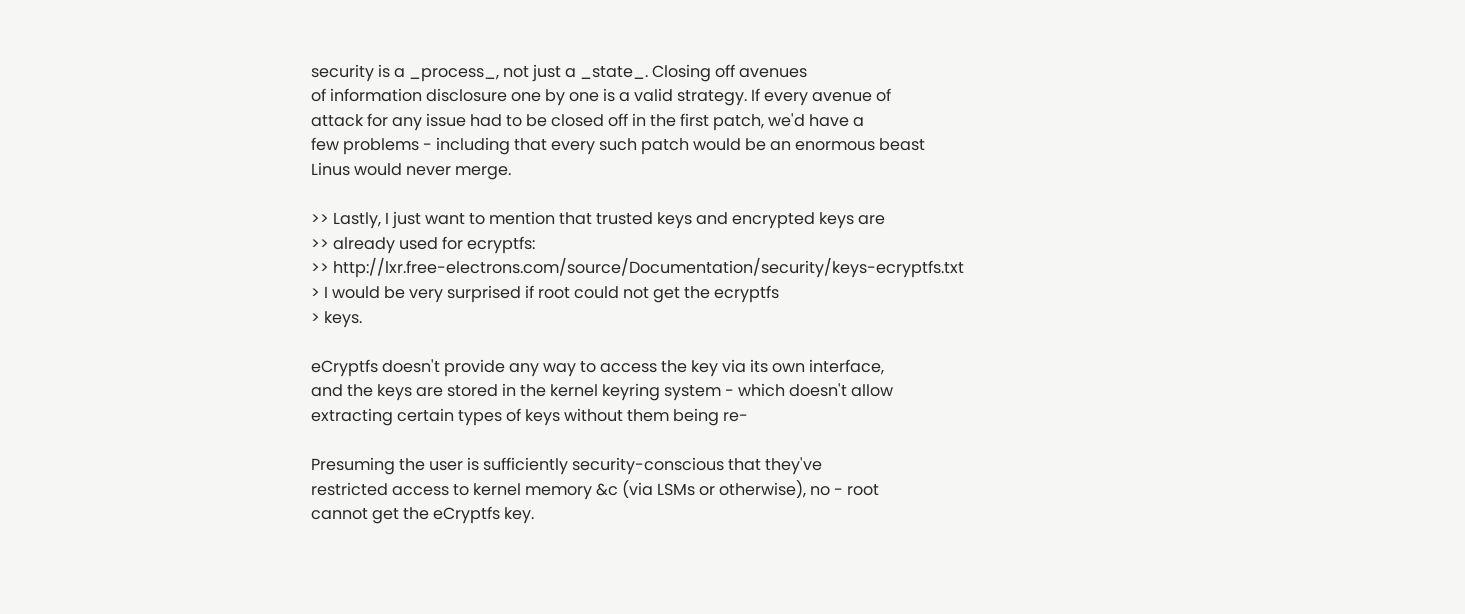security is a _process_, not just a _state_. Closing off avenues
of information disclosure one by one is a valid strategy. If every avenue of
attack for any issue had to be closed off in the first patch, we'd have a
few problems - including that every such patch would be an enormous beast
Linus would never merge.

>> Lastly, I just want to mention that trusted keys and encrypted keys are
>> already used for ecryptfs:
>> http://lxr.free-electrons.com/source/Documentation/security/keys-ecryptfs.txt
> I would be very surprised if root could not get the ecryptfs
> keys.

eCryptfs doesn't provide any way to access the key via its own interface,
and the keys are stored in the kernel keyring system - which doesn't allow
extracting certain types of keys without them being re-

Presuming the user is sufficiently security-conscious that they've
restricted access to kernel memory &c (via LSMs or otherwise), no - root
cannot get the eCryptfs key.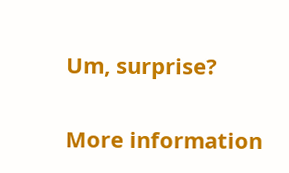Um, surprise?

More information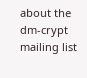about the dm-crypt mailing list